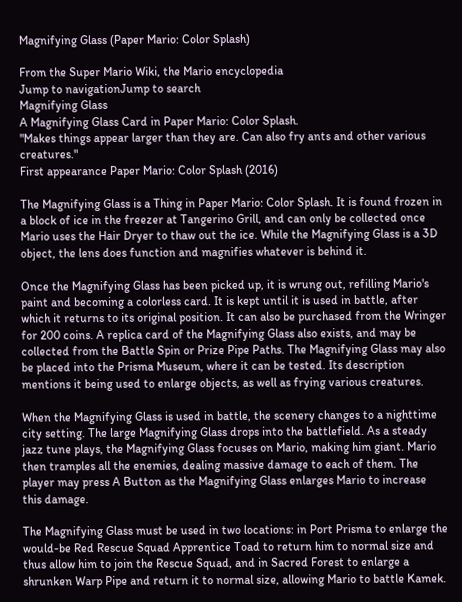Magnifying Glass (Paper Mario: Color Splash)

From the Super Mario Wiki, the Mario encyclopedia
Jump to navigationJump to search
Magnifying Glass
A Magnifying Glass Card in Paper Mario: Color Splash.
"Makes things appear larger than they are. Can also fry ants and other various creatures."
First appearance Paper Mario: Color Splash (2016)

The Magnifying Glass is a Thing in Paper Mario: Color Splash. It is found frozen in a block of ice in the freezer at Tangerino Grill, and can only be collected once Mario uses the Hair Dryer to thaw out the ice. While the Magnifying Glass is a 3D object, the lens does function and magnifies whatever is behind it.

Once the Magnifying Glass has been picked up, it is wrung out, refilling Mario's paint and becoming a colorless card. It is kept until it is used in battle, after which it returns to its original position. It can also be purchased from the Wringer for 200 coins. A replica card of the Magnifying Glass also exists, and may be collected from the Battle Spin or Prize Pipe Paths. The Magnifying Glass may also be placed into the Prisma Museum, where it can be tested. Its description mentions it being used to enlarge objects, as well as frying various creatures.

When the Magnifying Glass is used in battle, the scenery changes to a nighttime city setting. The large Magnifying Glass drops into the battlefield. As a steady jazz tune plays, the Magnifying Glass focuses on Mario, making him giant. Mario then tramples all the enemies, dealing massive damage to each of them. The player may press A Button as the Magnifying Glass enlarges Mario to increase this damage.

The Magnifying Glass must be used in two locations: in Port Prisma to enlarge the would-be Red Rescue Squad Apprentice Toad to return him to normal size and thus allow him to join the Rescue Squad, and in Sacred Forest to enlarge a shrunken Warp Pipe and return it to normal size, allowing Mario to battle Kamek.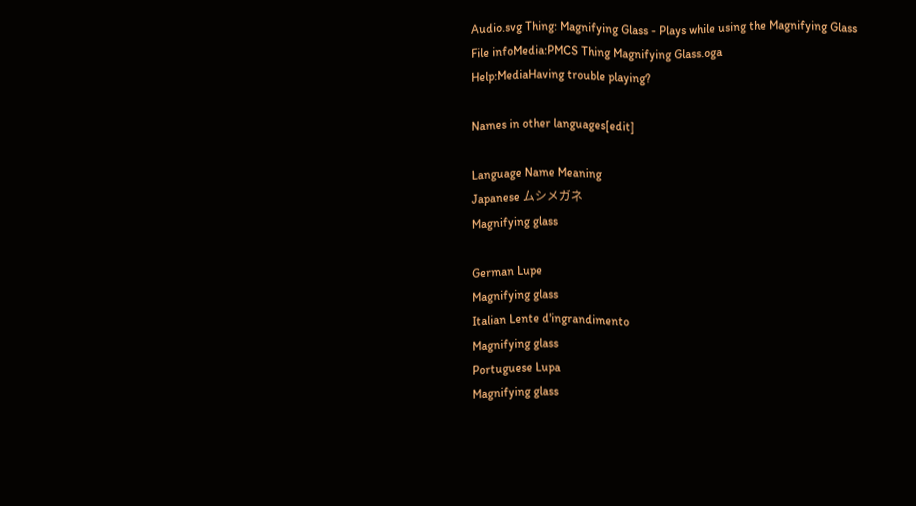Audio.svg Thing: Magnifying Glass - Plays while using the Magnifying Glass
File infoMedia:PMCS Thing Magnifying Glass.oga
Help:MediaHaving trouble playing?

Names in other languages[edit]

Language Name Meaning
Japanese ムシメガネ
Magnifying glass

German Lupe
Magnifying glass
Italian Lente d'ingrandimento
Magnifying glass
Portuguese Lupa
Magnifying glass